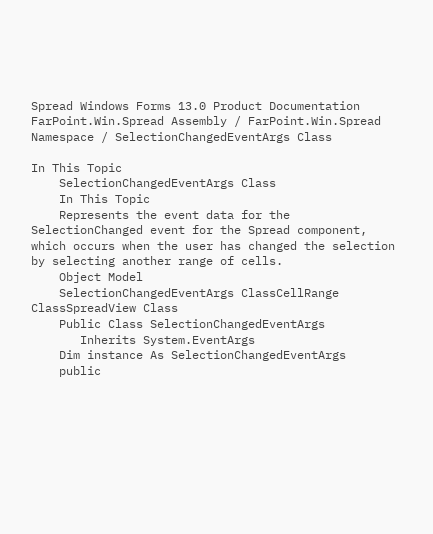Spread Windows Forms 13.0 Product Documentation
FarPoint.Win.Spread Assembly / FarPoint.Win.Spread Namespace / SelectionChangedEventArgs Class

In This Topic
    SelectionChangedEventArgs Class
    In This Topic
    Represents the event data for the SelectionChanged event for the Spread component, which occurs when the user has changed the selection by selecting another range of cells.
    Object Model
    SelectionChangedEventArgs ClassCellRange ClassSpreadView Class
    Public Class SelectionChangedEventArgs
       Inherits System.EventArgs
    Dim instance As SelectionChangedEventArgs
    public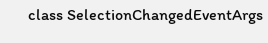class SelectionChangedEventArgs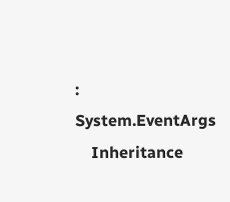: System.EventArgs
    Inheritance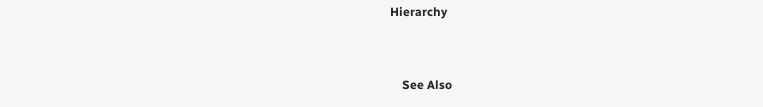Hierarchy


    See Also